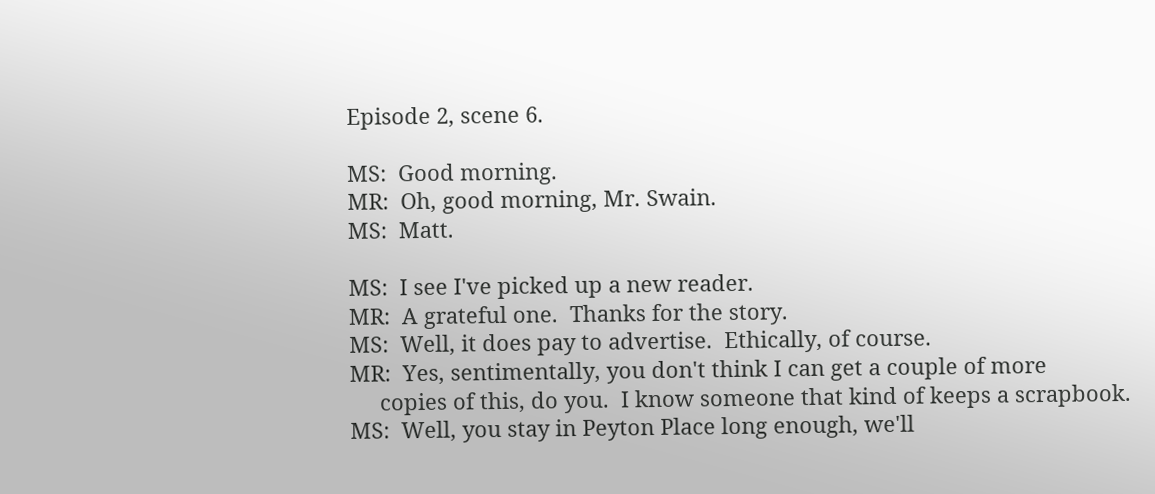Episode 2, scene 6.

MS:  Good morning.
MR:  Oh, good morning, Mr. Swain.
MS:  Matt.

MS:  I see I've picked up a new reader.
MR:  A grateful one.  Thanks for the story.
MS:  Well, it does pay to advertise.  Ethically, of course.
MR:  Yes, sentimentally, you don't think I can get a couple of more
     copies of this, do you.  I know someone that kind of keeps a scrapbook.
MS:  Well, you stay in Peyton Place long enough, we'll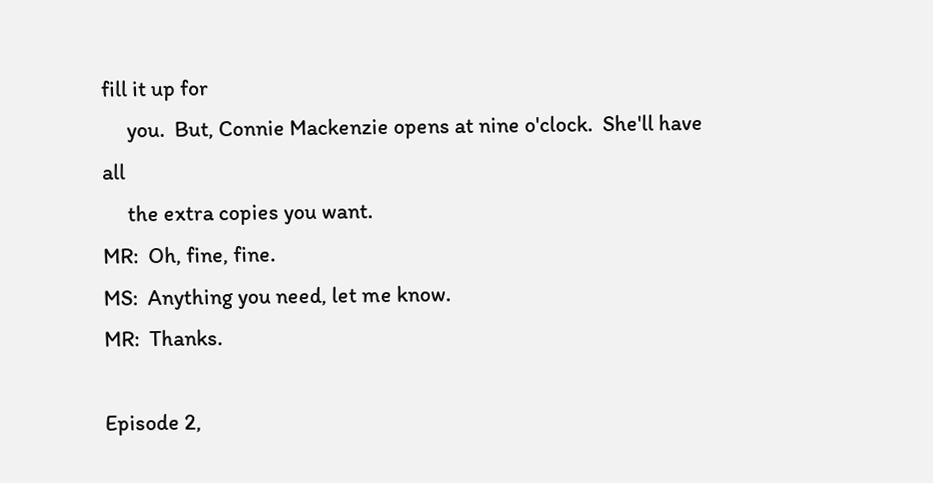fill it up for
     you.  But, Connie Mackenzie opens at nine o'clock.  She'll have all
     the extra copies you want.
MR:  Oh, fine, fine.
MS:  Anything you need, let me know.
MR:  Thanks.

Episode 2,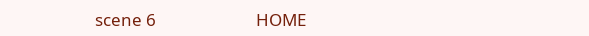scene 6                         HOME